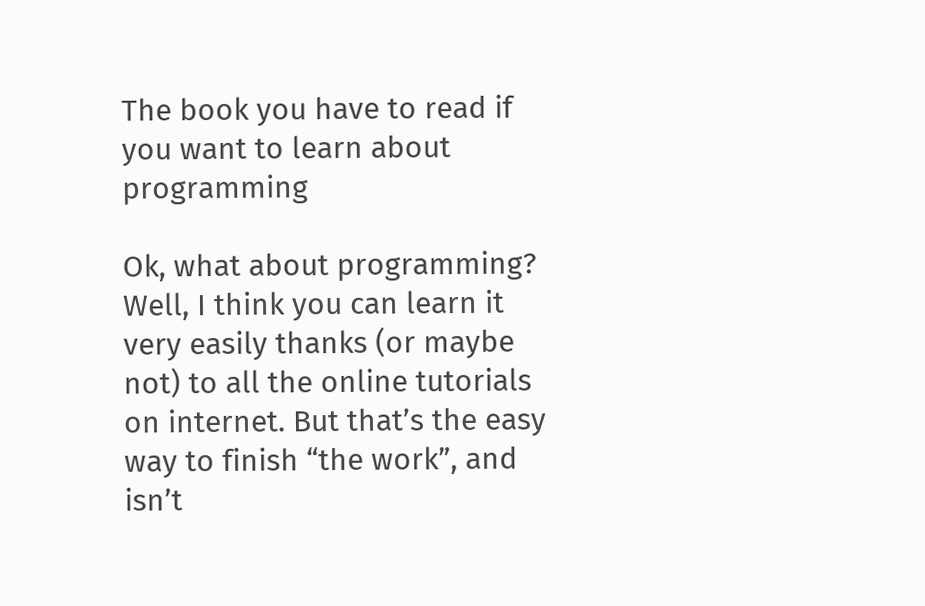The book you have to read if you want to learn about programming

Ok, what about programming? Well, I think you can learn it very easily thanks (or maybe not) to all the online tutorials on internet. But that’s the easy way to finish “the work”, and isn’t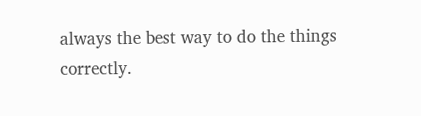always the best way to do the things correctly.